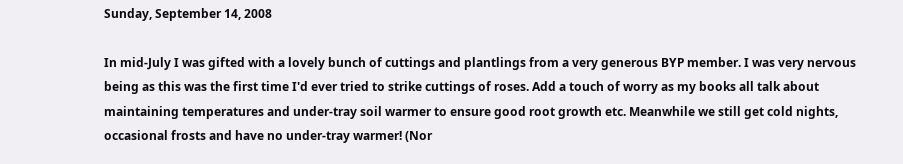Sunday, September 14, 2008

In mid-July I was gifted with a lovely bunch of cuttings and plantlings from a very generous BYP member. I was very nervous being as this was the first time I'd ever tried to strike cuttings of roses. Add a touch of worry as my books all talk about maintaining temperatures and under-tray soil warmer to ensure good root growth etc. Meanwhile we still get cold nights, occasional frosts and have no under-tray warmer! (Nor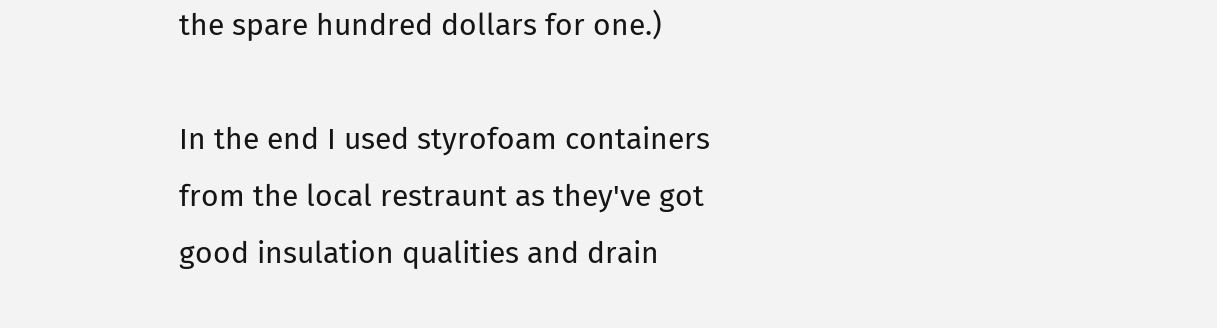the spare hundred dollars for one.)

In the end I used styrofoam containers from the local restraunt as they've got good insulation qualities and drain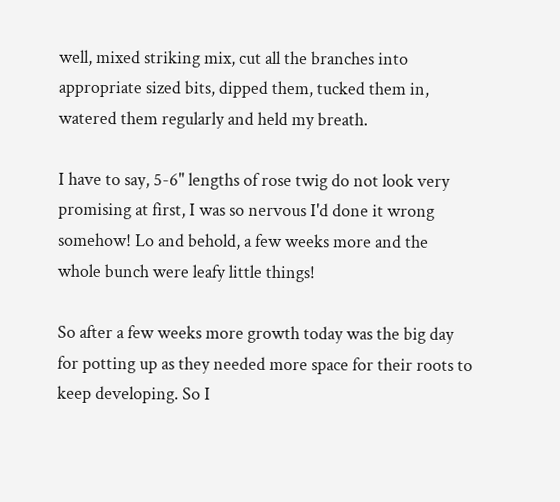well, mixed striking mix, cut all the branches into appropriate sized bits, dipped them, tucked them in, watered them regularly and held my breath.

I have to say, 5-6" lengths of rose twig do not look very promising at first, I was so nervous I'd done it wrong somehow! Lo and behold, a few weeks more and the whole bunch were leafy little things!

So after a few weeks more growth today was the big day for potting up as they needed more space for their roots to keep developing. So I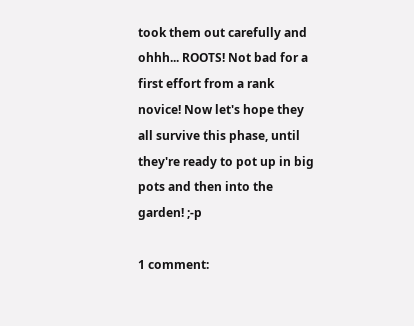took them out carefully and ohhh... ROOTS! Not bad for a first effort from a rank novice! Now let's hope they all survive this phase, until they're ready to pot up in big pots and then into the garden! ;-p

1 comment: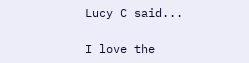Lucy C said...

I love the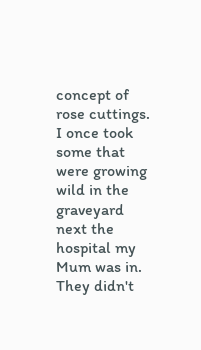concept of rose cuttings.
I once took some that were growing wild in the graveyard next the hospital my Mum was in.
They didn't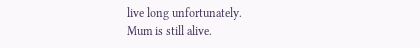live long unfortunately.
Mum is still alive.